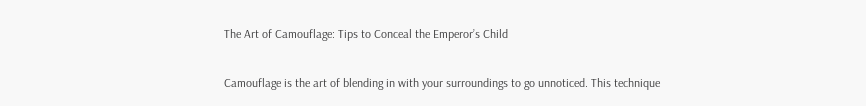The Art of Camouflage: Tips to Conceal the Emperor’s Child

Camouflage is the art of blending in with your surroundings to go unnoticed. This technique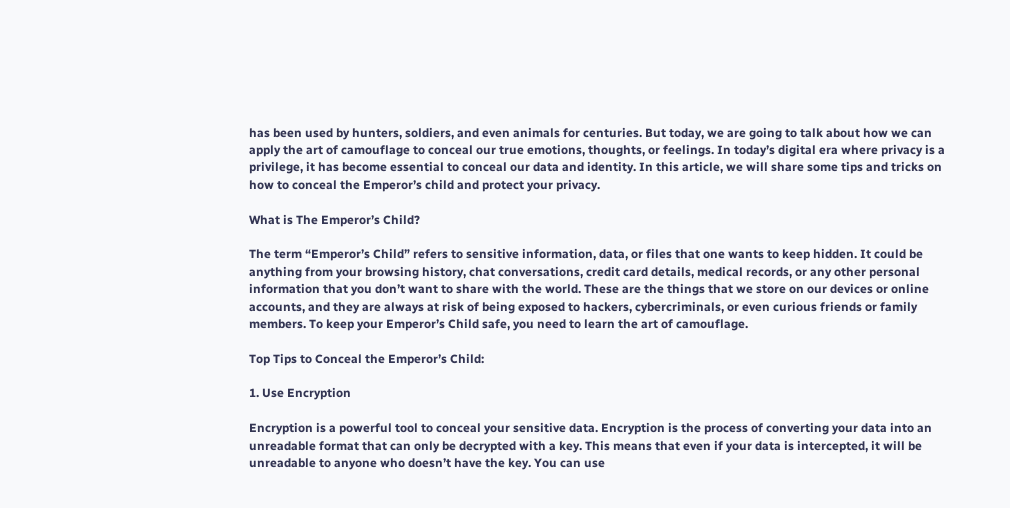has been used by hunters, soldiers, and even animals for centuries. But today, we are going to talk about how we can apply the art of camouflage to conceal our true emotions, thoughts, or feelings. In today’s digital era where privacy is a privilege, it has become essential to conceal our data and identity. In this article, we will share some tips and tricks on how to conceal the Emperor’s child and protect your privacy.

What is The Emperor’s Child?

The term “Emperor’s Child” refers to sensitive information, data, or files that one wants to keep hidden. It could be anything from your browsing history, chat conversations, credit card details, medical records, or any other personal information that you don’t want to share with the world. These are the things that we store on our devices or online accounts, and they are always at risk of being exposed to hackers, cybercriminals, or even curious friends or family members. To keep your Emperor’s Child safe, you need to learn the art of camouflage.

Top Tips to Conceal the Emperor’s Child:

1. Use Encryption

Encryption is a powerful tool to conceal your sensitive data. Encryption is the process of converting your data into an unreadable format that can only be decrypted with a key. This means that even if your data is intercepted, it will be unreadable to anyone who doesn’t have the key. You can use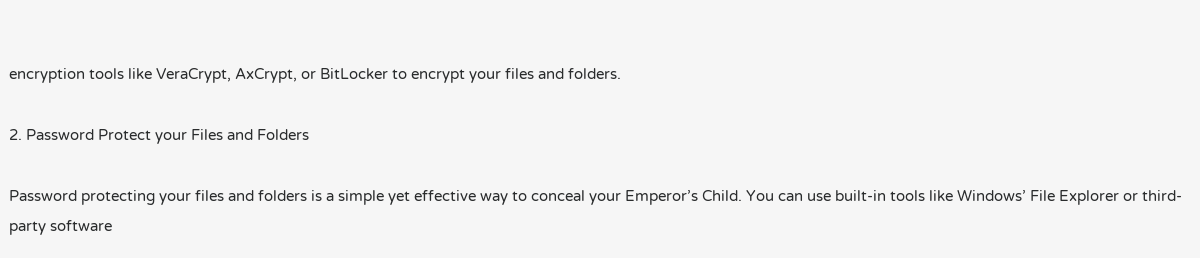encryption tools like VeraCrypt, AxCrypt, or BitLocker to encrypt your files and folders.

2. Password Protect your Files and Folders

Password protecting your files and folders is a simple yet effective way to conceal your Emperor’s Child. You can use built-in tools like Windows’ File Explorer or third-party software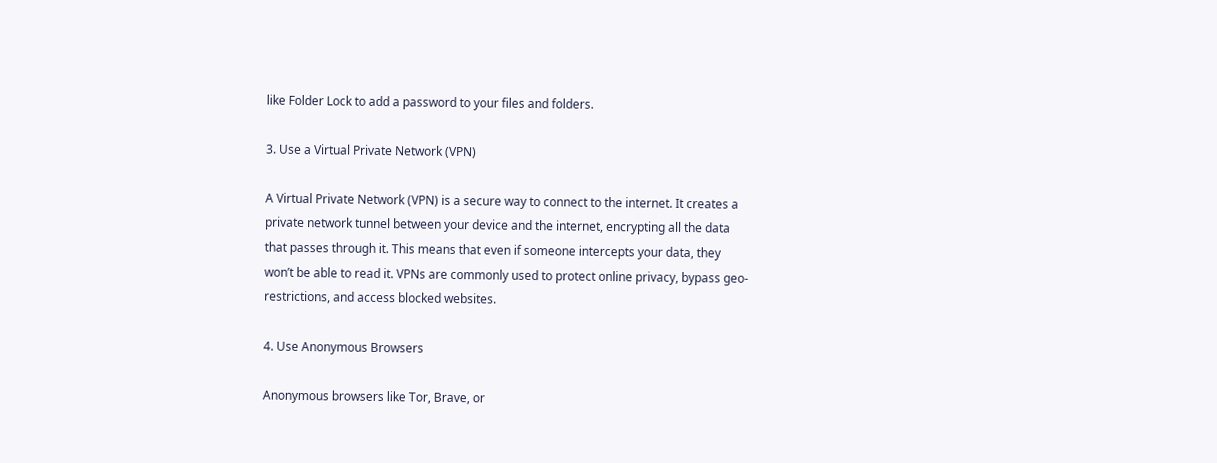like Folder Lock to add a password to your files and folders.

3. Use a Virtual Private Network (VPN)

A Virtual Private Network (VPN) is a secure way to connect to the internet. It creates a private network tunnel between your device and the internet, encrypting all the data that passes through it. This means that even if someone intercepts your data, they won’t be able to read it. VPNs are commonly used to protect online privacy, bypass geo-restrictions, and access blocked websites.

4. Use Anonymous Browsers

Anonymous browsers like Tor, Brave, or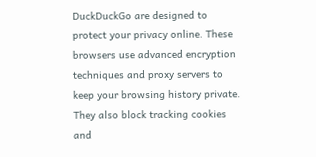DuckDuckGo are designed to protect your privacy online. These browsers use advanced encryption techniques and proxy servers to keep your browsing history private. They also block tracking cookies and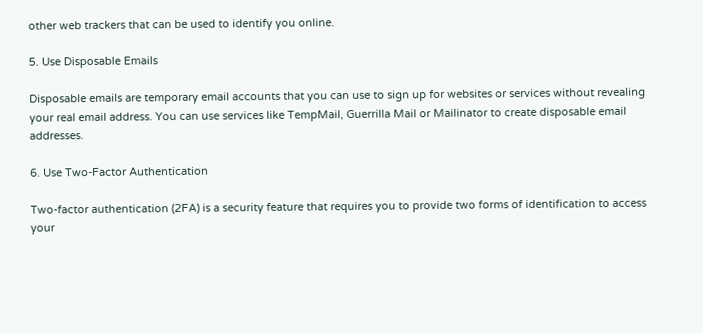other web trackers that can be used to identify you online.

5. Use Disposable Emails

Disposable emails are temporary email accounts that you can use to sign up for websites or services without revealing your real email address. You can use services like TempMail, Guerrilla Mail or Mailinator to create disposable email addresses.

6. Use Two-Factor Authentication

Two-factor authentication (2FA) is a security feature that requires you to provide two forms of identification to access your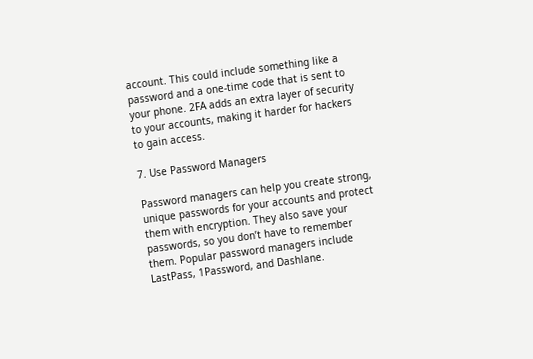account. This could include something like a password and a one-time code that is sent to your phone. 2FA adds an extra layer of security to your accounts, making it harder for hackers to gain access.

7. Use Password Managers

Password managers can help you create strong, unique passwords for your accounts and protect them with encryption. They also save your passwords, so you don’t have to remember them. Popular password managers include LastPass, 1Password, and Dashlane.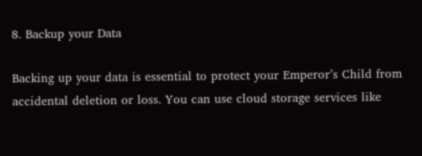8. Backup your Data

Backing up your data is essential to protect your Emperor’s Child from accidental deletion or loss. You can use cloud storage services like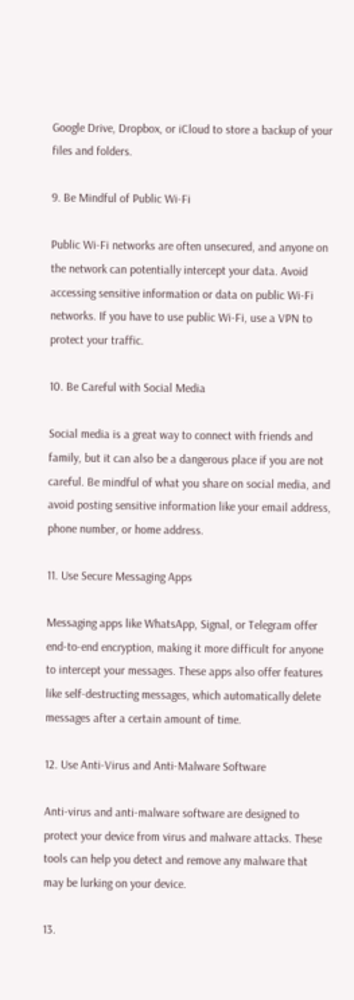Google Drive, Dropbox, or iCloud to store a backup of your files and folders.

9. Be Mindful of Public Wi-Fi

Public Wi-Fi networks are often unsecured, and anyone on the network can potentially intercept your data. Avoid accessing sensitive information or data on public Wi-Fi networks. If you have to use public Wi-Fi, use a VPN to protect your traffic.

10. Be Careful with Social Media

Social media is a great way to connect with friends and family, but it can also be a dangerous place if you are not careful. Be mindful of what you share on social media, and avoid posting sensitive information like your email address, phone number, or home address.

11. Use Secure Messaging Apps

Messaging apps like WhatsApp, Signal, or Telegram offer end-to-end encryption, making it more difficult for anyone to intercept your messages. These apps also offer features like self-destructing messages, which automatically delete messages after a certain amount of time.

12. Use Anti-Virus and Anti-Malware Software

Anti-virus and anti-malware software are designed to protect your device from virus and malware attacks. These tools can help you detect and remove any malware that may be lurking on your device.

13.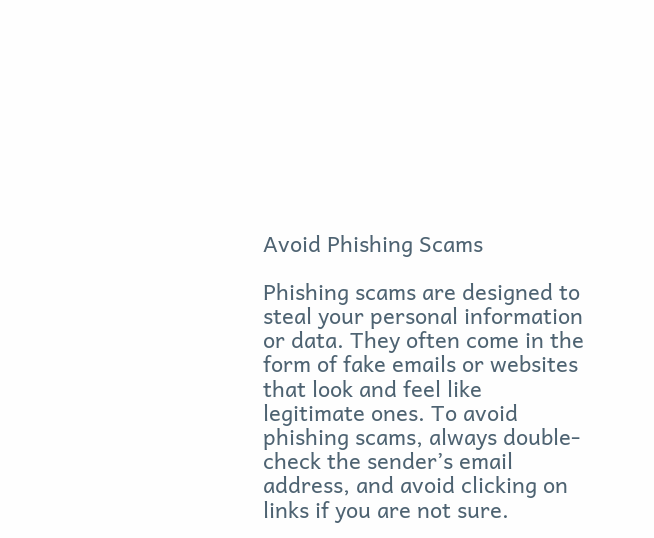Avoid Phishing Scams

Phishing scams are designed to steal your personal information or data. They often come in the form of fake emails or websites that look and feel like legitimate ones. To avoid phishing scams, always double-check the sender’s email address, and avoid clicking on links if you are not sure.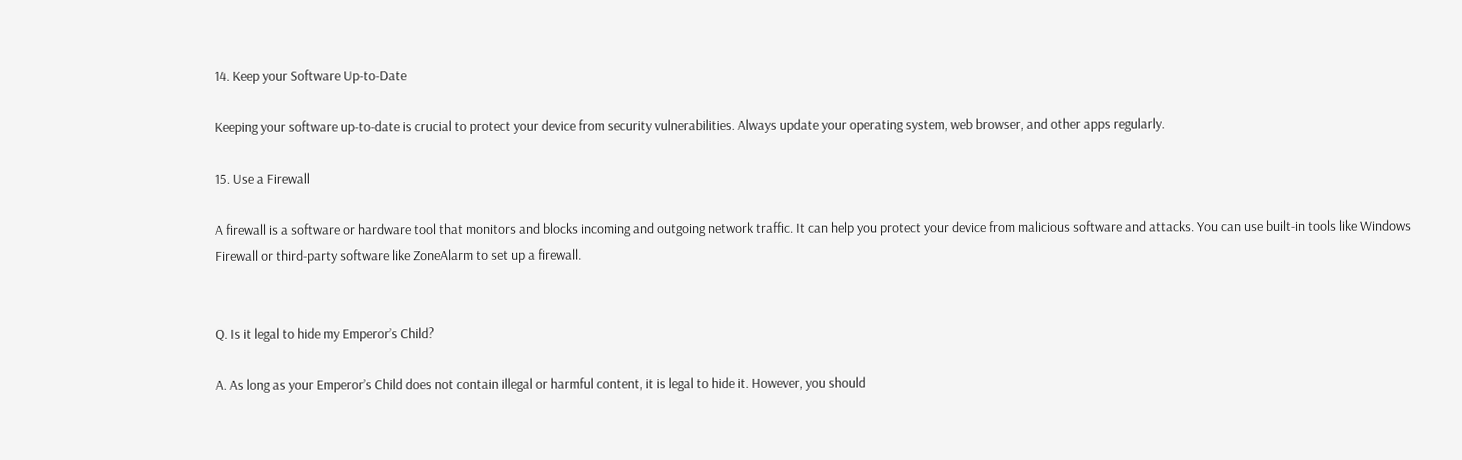14. Keep your Software Up-to-Date

Keeping your software up-to-date is crucial to protect your device from security vulnerabilities. Always update your operating system, web browser, and other apps regularly.

15. Use a Firewall

A firewall is a software or hardware tool that monitors and blocks incoming and outgoing network traffic. It can help you protect your device from malicious software and attacks. You can use built-in tools like Windows Firewall or third-party software like ZoneAlarm to set up a firewall.


Q. Is it legal to hide my Emperor’s Child?

A. As long as your Emperor’s Child does not contain illegal or harmful content, it is legal to hide it. However, you should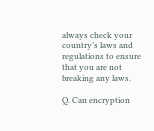always check your country’s laws and regulations to ensure that you are not breaking any laws.

Q. Can encryption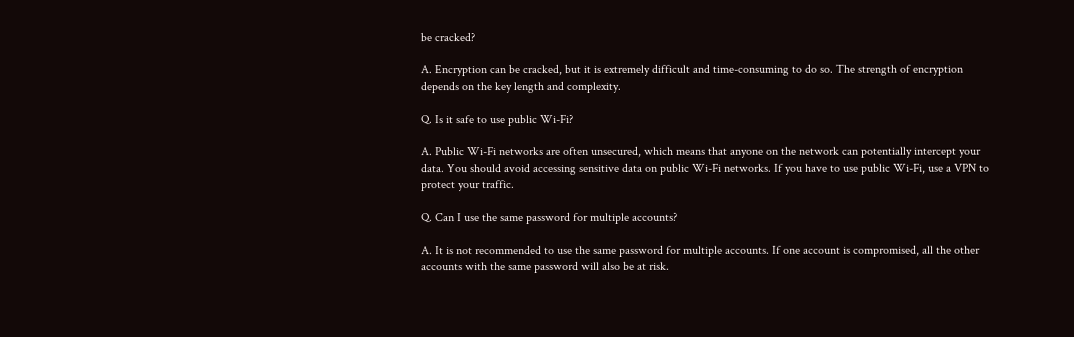be cracked?

A. Encryption can be cracked, but it is extremely difficult and time-consuming to do so. The strength of encryption depends on the key length and complexity.

Q. Is it safe to use public Wi-Fi?

A. Public Wi-Fi networks are often unsecured, which means that anyone on the network can potentially intercept your data. You should avoid accessing sensitive data on public Wi-Fi networks. If you have to use public Wi-Fi, use a VPN to protect your traffic.

Q. Can I use the same password for multiple accounts?

A. It is not recommended to use the same password for multiple accounts. If one account is compromised, all the other accounts with the same password will also be at risk.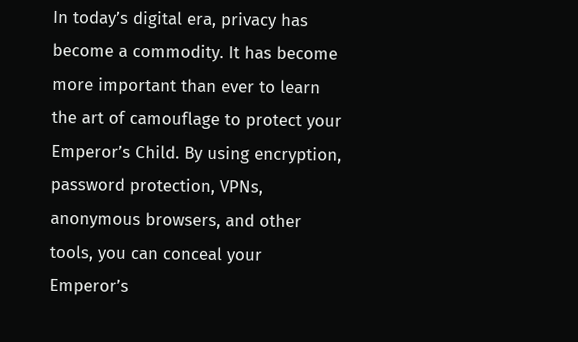In today’s digital era, privacy has become a commodity. It has become more important than ever to learn the art of camouflage to protect your Emperor’s Child. By using encryption, password protection, VPNs, anonymous browsers, and other tools, you can conceal your Emperor’s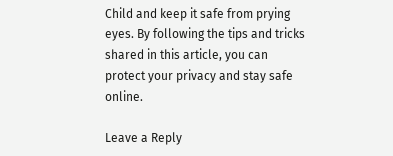Child and keep it safe from prying eyes. By following the tips and tricks shared in this article, you can protect your privacy and stay safe online.

Leave a Reply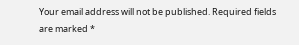Your email address will not be published. Required fields are marked *